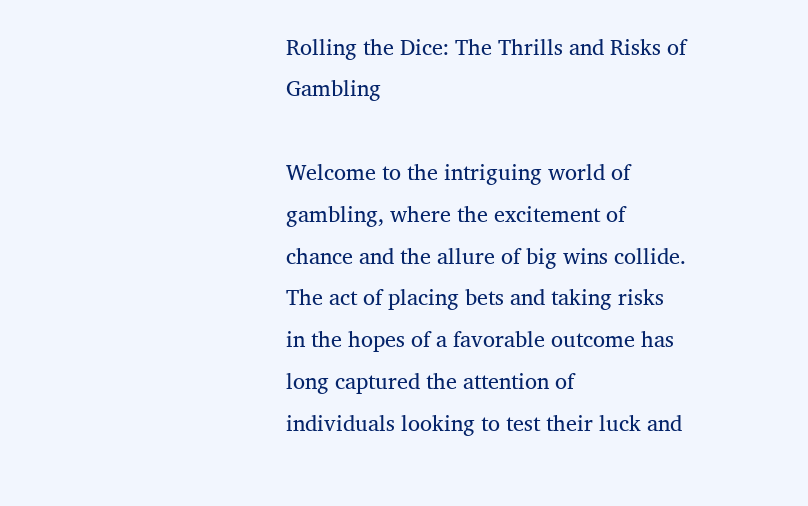Rolling the Dice: The Thrills and Risks of Gambling

Welcome to the intriguing world of gambling, where the excitement of chance and the allure of big wins collide. The act of placing bets and taking risks in the hopes of a favorable outcome has long captured the attention of individuals looking to test their luck and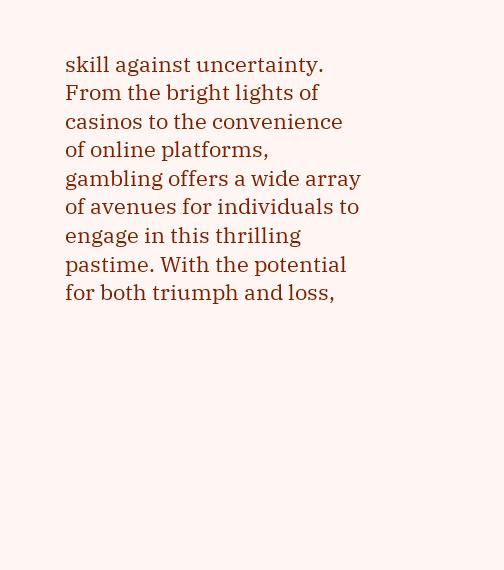skill against uncertainty. From the bright lights of casinos to the convenience of online platforms, gambling offers a wide array of avenues for individuals to engage in this thrilling pastime. With the potential for both triumph and loss,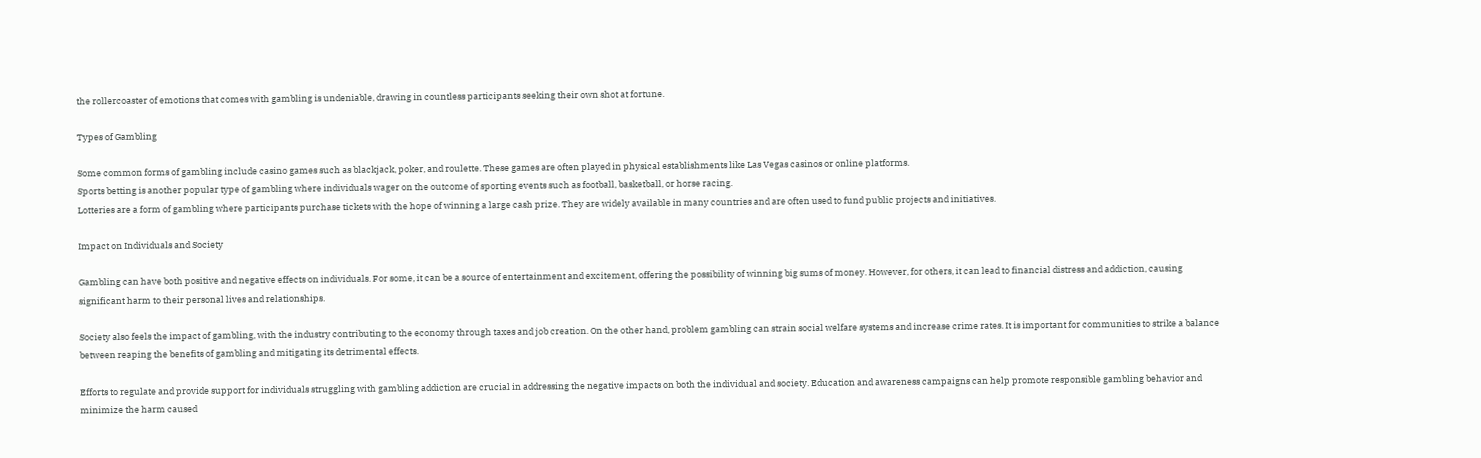the rollercoaster of emotions that comes with gambling is undeniable, drawing in countless participants seeking their own shot at fortune.

Types of Gambling

Some common forms of gambling include casino games such as blackjack, poker, and roulette. These games are often played in physical establishments like Las Vegas casinos or online platforms.
Sports betting is another popular type of gambling where individuals wager on the outcome of sporting events such as football, basketball, or horse racing.
Lotteries are a form of gambling where participants purchase tickets with the hope of winning a large cash prize. They are widely available in many countries and are often used to fund public projects and initiatives.

Impact on Individuals and Society

Gambling can have both positive and negative effects on individuals. For some, it can be a source of entertainment and excitement, offering the possibility of winning big sums of money. However, for others, it can lead to financial distress and addiction, causing significant harm to their personal lives and relationships.

Society also feels the impact of gambling, with the industry contributing to the economy through taxes and job creation. On the other hand, problem gambling can strain social welfare systems and increase crime rates. It is important for communities to strike a balance between reaping the benefits of gambling and mitigating its detrimental effects.

Efforts to regulate and provide support for individuals struggling with gambling addiction are crucial in addressing the negative impacts on both the individual and society. Education and awareness campaigns can help promote responsible gambling behavior and minimize the harm caused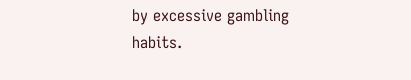by excessive gambling habits.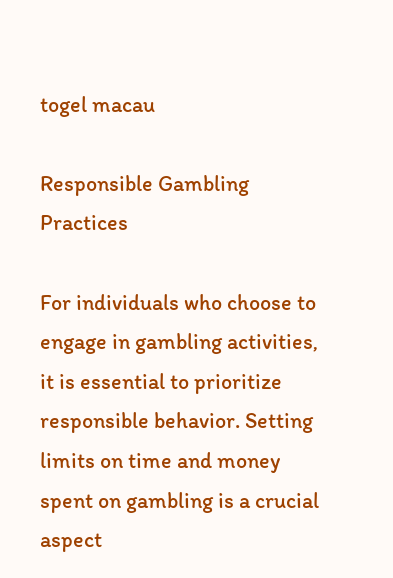togel macau

Responsible Gambling Practices

For individuals who choose to engage in gambling activities, it is essential to prioritize responsible behavior. Setting limits on time and money spent on gambling is a crucial aspect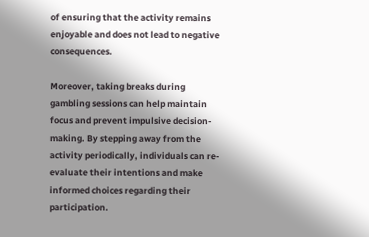of ensuring that the activity remains enjoyable and does not lead to negative consequences.

Moreover, taking breaks during gambling sessions can help maintain focus and prevent impulsive decision-making. By stepping away from the activity periodically, individuals can re-evaluate their intentions and make informed choices regarding their participation.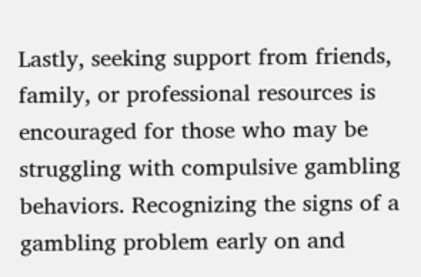Lastly, seeking support from friends, family, or professional resources is encouraged for those who may be struggling with compulsive gambling behaviors. Recognizing the signs of a gambling problem early on and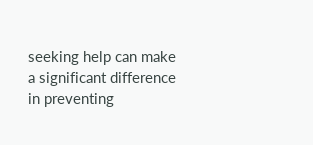seeking help can make a significant difference in preventing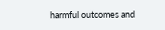harmful outcomes and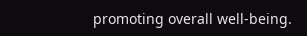promoting overall well-being.